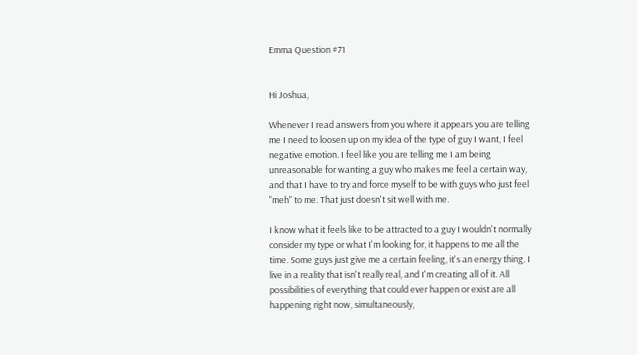Emma Question #71


Hi Joshua,

Whenever I read answers from you where it appears you are telling me I need to loosen up on my idea of the type of guy I want, I feel negative emotion. I feel like you are telling me I am being unreasonable for wanting a guy who makes me feel a certain way, and that I have to try and force myself to be with guys who just feel "meh" to me. That just doesn't sit well with me.

I know what it feels like to be attracted to a guy I wouldn't normally consider my type or what I'm looking for, it happens to me all the time. Some guys just give me a certain feeling, it's an energy thing. I live in a reality that isn't really real, and I'm creating all of it. All possibilities of everything that could ever happen or exist are all happening right now, simultaneously,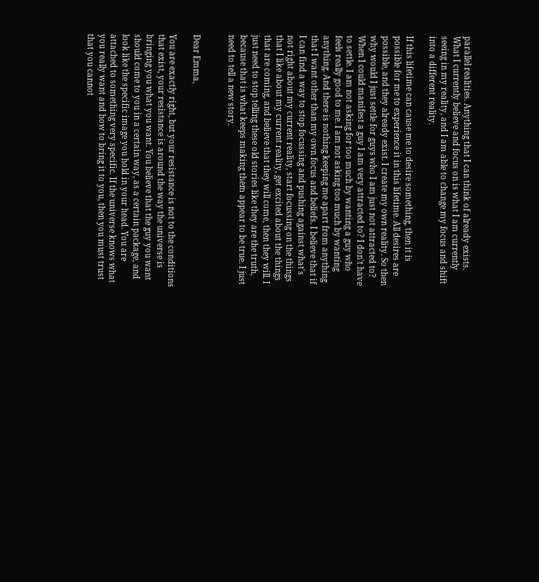parallel realities. Anything that I can think of already exists. What I currently believe and focus on is what I am currently seeing in my reality, and I am able to change my focus and shift into a different reality.

If this lifetime can cause me to desire something, then it is possible for me to experience it in this lifetime. All desires are possible, and they already exist. I create my own reality. So then why would I just settle for guys who I am just not attracted to? When I could manifest a guy I am very attracted to? I don't have to settle. I am not asking for too much by wanting a guy who feels really good to me. I am not asking too much by wanting anything. And there is nothing keeping me apart from anything that I want other than my own focus and beliefs. I believe that if I can find a way to stop focussing and pushing against what's not right about my current reality, start focussing on the things that I like about my current reality, get excited about the things that are coming, and believe that they will come, then they will. I just need to stop telling these old stories like they are the truth, because that is what keeps making them appear to be true. I just need to tell a new story.


Dear Emma,

You are exactly right, but your resistance is not to the conditions that exist, your resistance is around the way the universe is bringing you what you want. You believe that the guy you want should come to you in a certain way, as a certain package, and look like the specific image you hold in your head. You are attached to something very specific. If the universe knows what you really want and how to bring it to you, then you must trust that you cannot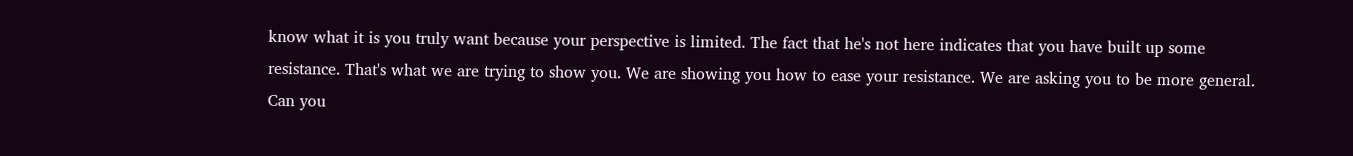know what it is you truly want because your perspective is limited. The fact that he's not here indicates that you have built up some resistance. That's what we are trying to show you. We are showing you how to ease your resistance. We are asking you to be more general. Can you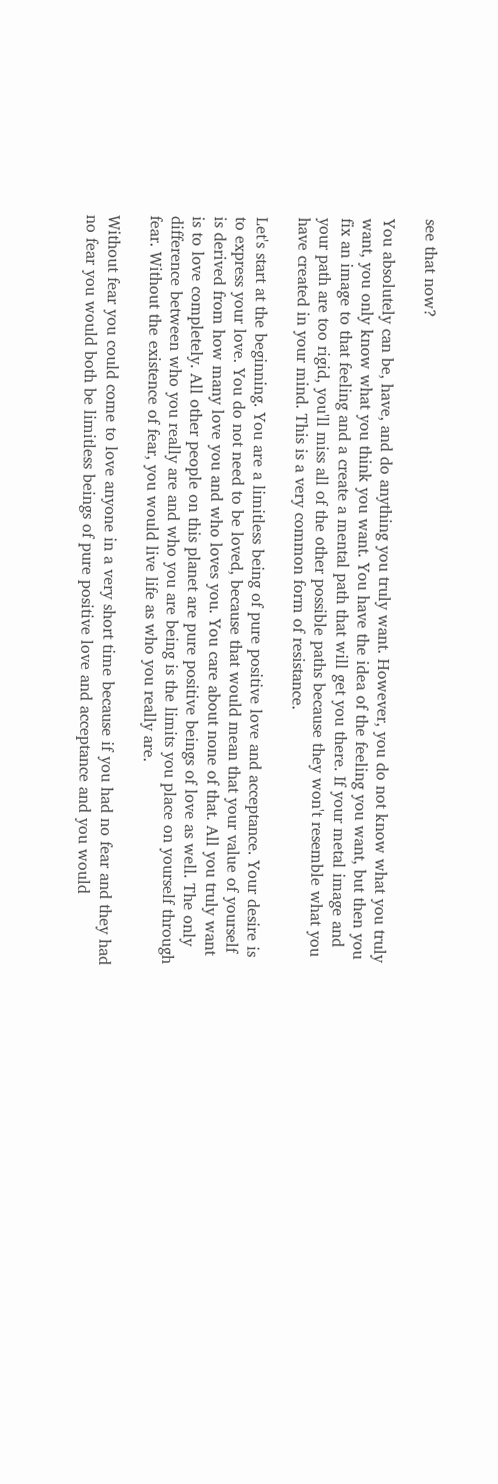see that now?

You absolutely can be, have, and do anything you truly want. However, you do not know what you truly want, you only know what you think you want. You have the idea of the feeling you want, but then you fix an image to that feeling and a create a mental path that will get you there. If your metal image and your path are too rigid, you'll miss all of the other possible paths because they won't resemble what you have created in your mind. This is a very common form of resistance.

Let's start at the beginning. You are a limitless being of pure positive love and acceptance. Your desire is to express your love. You do not need to be loved, because that would mean that your value of yourself is derived from how many love you and who loves you. You care about none of that. All you truly want is to love completely. All other people on this planet are pure positive beings of love as well. The only difference between who you really are and who you are being is the limits you place on yourself through fear. Without the existence of fear, you would live life as who you really are.

Without fear you could come to love anyone in a very short time because if you had no fear and they had no fear you would both be limitless beings of pure positive love and acceptance and you would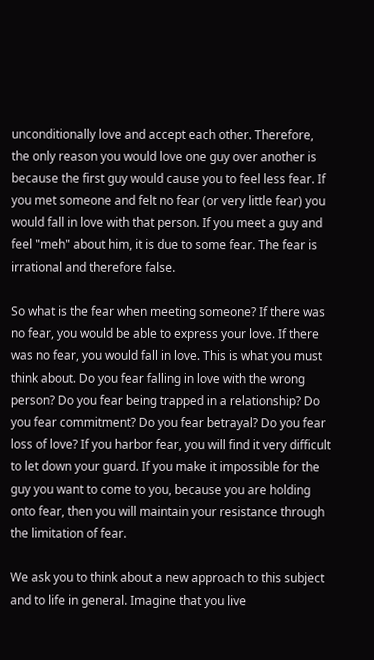unconditionally love and accept each other. Therefore, the only reason you would love one guy over another is because the first guy would cause you to feel less fear. If you met someone and felt no fear (or very little fear) you would fall in love with that person. If you meet a guy and feel "meh" about him, it is due to some fear. The fear is irrational and therefore false.

So what is the fear when meeting someone? If there was no fear, you would be able to express your love. If there was no fear, you would fall in love. This is what you must think about. Do you fear falling in love with the wrong person? Do you fear being trapped in a relationship? Do you fear commitment? Do you fear betrayal? Do you fear loss of love? If you harbor fear, you will find it very difficult to let down your guard. If you make it impossible for the guy you want to come to you, because you are holding onto fear, then you will maintain your resistance through the limitation of fear.

We ask you to think about a new approach to this subject and to life in general. Imagine that you live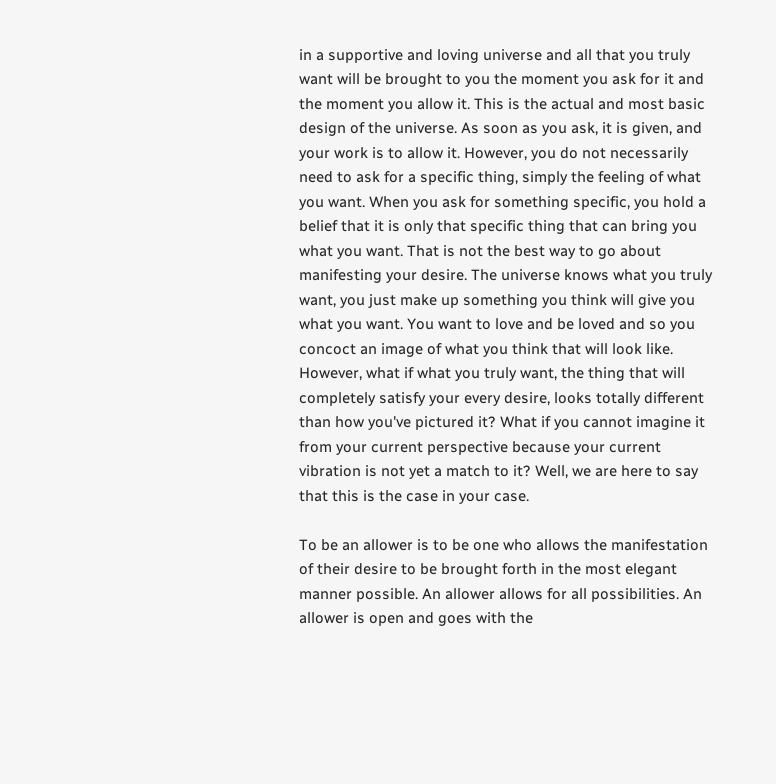in a supportive and loving universe and all that you truly want will be brought to you the moment you ask for it and the moment you allow it. This is the actual and most basic design of the universe. As soon as you ask, it is given, and your work is to allow it. However, you do not necessarily need to ask for a specific thing, simply the feeling of what you want. When you ask for something specific, you hold a belief that it is only that specific thing that can bring you what you want. That is not the best way to go about manifesting your desire. The universe knows what you truly want, you just make up something you think will give you what you want. You want to love and be loved and so you concoct an image of what you think that will look like. However, what if what you truly want, the thing that will completely satisfy your every desire, looks totally different than how you've pictured it? What if you cannot imagine it from your current perspective because your current vibration is not yet a match to it? Well, we are here to say that this is the case in your case.

To be an allower is to be one who allows the manifestation of their desire to be brought forth in the most elegant manner possible. An allower allows for all possibilities. An allower is open and goes with the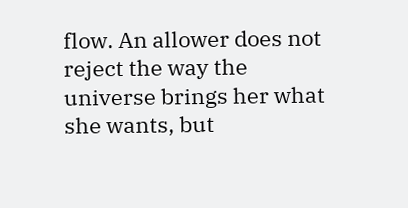flow. An allower does not reject the way the universe brings her what she wants, but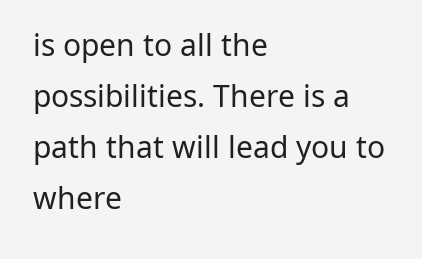is open to all the possibilities. There is a path that will lead you to where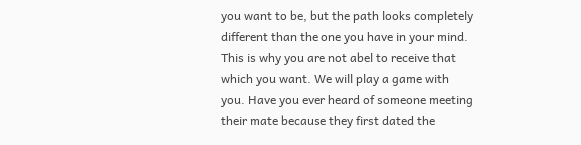you want to be, but the path looks completely different than the one you have in your mind. This is why you are not abel to receive that which you want. We will play a game with you. Have you ever heard of someone meeting their mate because they first dated the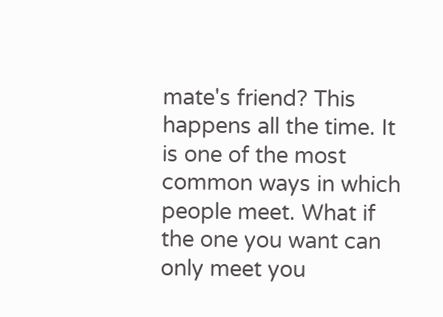mate's friend? This happens all the time. It is one of the most common ways in which people meet. What if the one you want can only meet you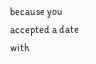because you accepted a date with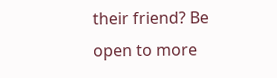their friend? Be open to more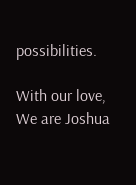possibilities.

With our love,
We are Joshua